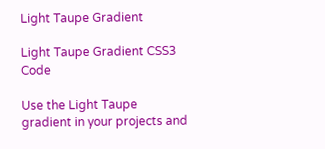Light Taupe Gradient

Light Taupe Gradient CSS3 Code

Use the Light Taupe gradient in your projects and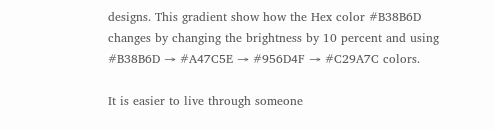designs. This gradient show how the Hex color #B38B6D changes by changing the brightness by 10 percent and using #B38B6D → #A47C5E → #956D4F → #C29A7C colors.

It is easier to live through someone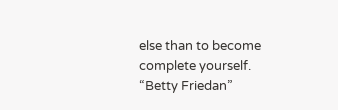else than to become complete yourself.
“Betty Friedan”